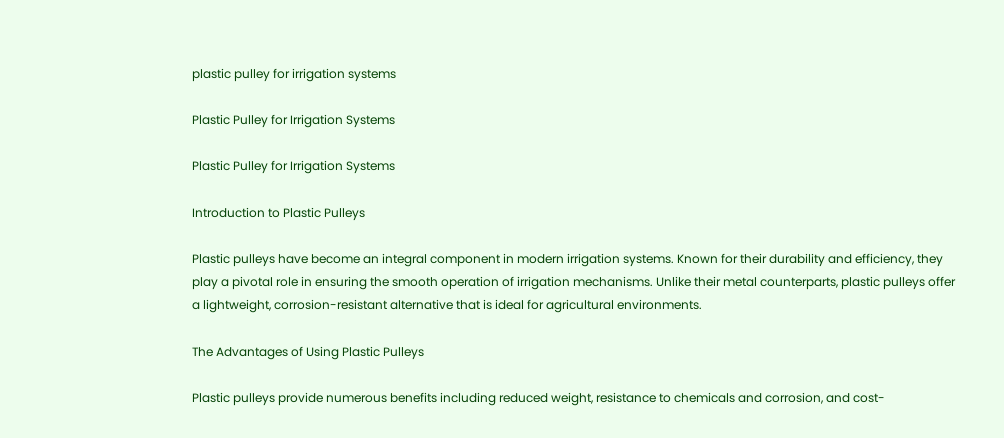plastic pulley for irrigation systems

Plastic Pulley for Irrigation Systems

Plastic Pulley for Irrigation Systems

Introduction to Plastic Pulleys

Plastic pulleys have become an integral component in modern irrigation systems. Known for their durability and efficiency, they play a pivotal role in ensuring the smooth operation of irrigation mechanisms. Unlike their metal counterparts, plastic pulleys offer a lightweight, corrosion-resistant alternative that is ideal for agricultural environments.

The Advantages of Using Plastic Pulleys

Plastic pulleys provide numerous benefits including reduced weight, resistance to chemicals and corrosion, and cost-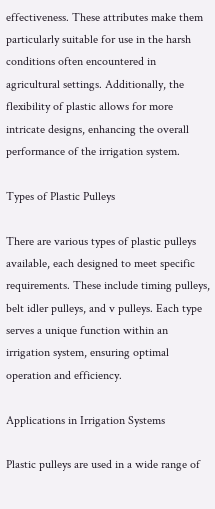effectiveness. These attributes make them particularly suitable for use in the harsh conditions often encountered in agricultural settings. Additionally, the flexibility of plastic allows for more intricate designs, enhancing the overall performance of the irrigation system.

Types of Plastic Pulleys

There are various types of plastic pulleys available, each designed to meet specific requirements. These include timing pulleys, belt idler pulleys, and v pulleys. Each type serves a unique function within an irrigation system, ensuring optimal operation and efficiency.

Applications in Irrigation Systems

Plastic pulleys are used in a wide range of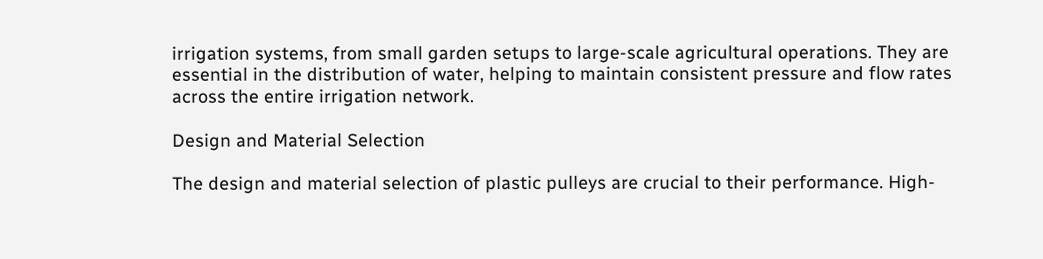irrigation systems, from small garden setups to large-scale agricultural operations. They are essential in the distribution of water, helping to maintain consistent pressure and flow rates across the entire irrigation network.

Design and Material Selection

The design and material selection of plastic pulleys are crucial to their performance. High-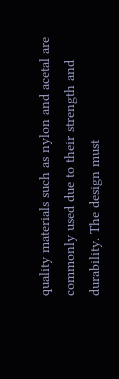quality materials such as nylon and acetal are commonly used due to their strength and durability. The design must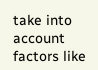take into account factors like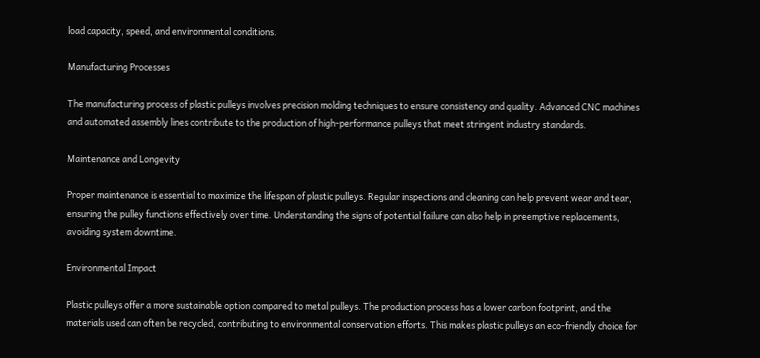load capacity, speed, and environmental conditions.

Manufacturing Processes

The manufacturing process of plastic pulleys involves precision molding techniques to ensure consistency and quality. Advanced CNC machines and automated assembly lines contribute to the production of high-performance pulleys that meet stringent industry standards.

Maintenance and Longevity

Proper maintenance is essential to maximize the lifespan of plastic pulleys. Regular inspections and cleaning can help prevent wear and tear, ensuring the pulley functions effectively over time. Understanding the signs of potential failure can also help in preemptive replacements, avoiding system downtime.

Environmental Impact

Plastic pulleys offer a more sustainable option compared to metal pulleys. The production process has a lower carbon footprint, and the materials used can often be recycled, contributing to environmental conservation efforts. This makes plastic pulleys an eco-friendly choice for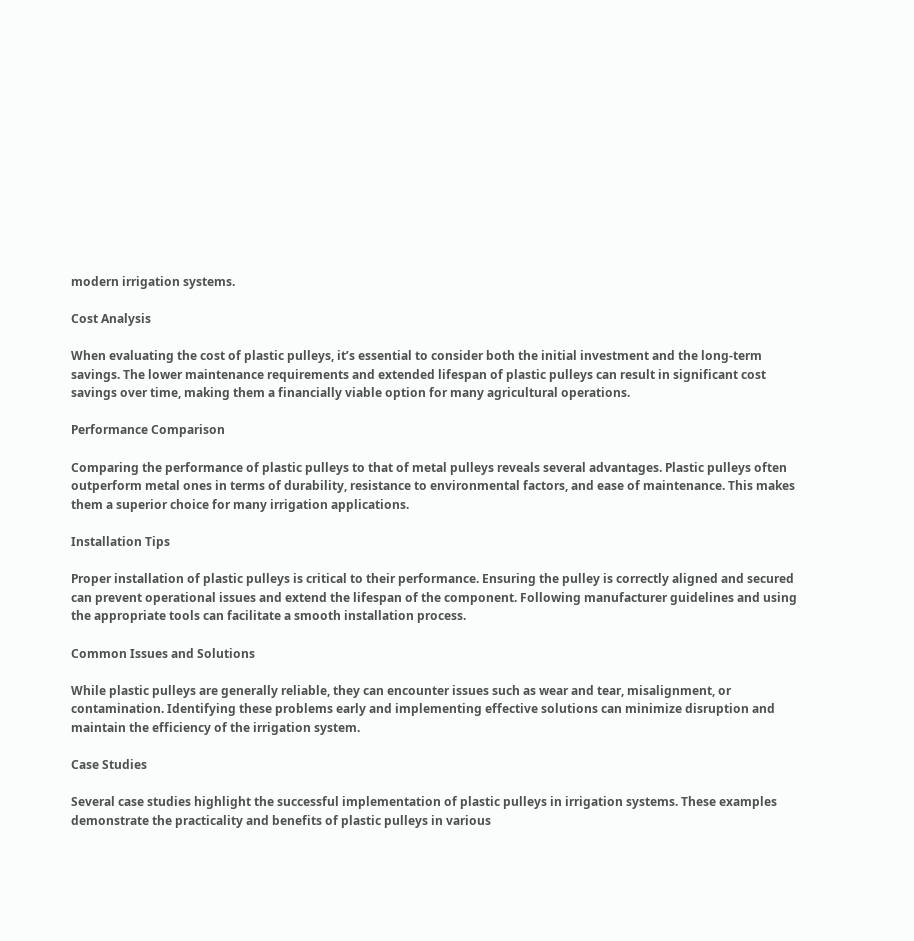modern irrigation systems.

Cost Analysis

When evaluating the cost of plastic pulleys, it’s essential to consider both the initial investment and the long-term savings. The lower maintenance requirements and extended lifespan of plastic pulleys can result in significant cost savings over time, making them a financially viable option for many agricultural operations.

Performance Comparison

Comparing the performance of plastic pulleys to that of metal pulleys reveals several advantages. Plastic pulleys often outperform metal ones in terms of durability, resistance to environmental factors, and ease of maintenance. This makes them a superior choice for many irrigation applications.

Installation Tips

Proper installation of plastic pulleys is critical to their performance. Ensuring the pulley is correctly aligned and secured can prevent operational issues and extend the lifespan of the component. Following manufacturer guidelines and using the appropriate tools can facilitate a smooth installation process.

Common Issues and Solutions

While plastic pulleys are generally reliable, they can encounter issues such as wear and tear, misalignment, or contamination. Identifying these problems early and implementing effective solutions can minimize disruption and maintain the efficiency of the irrigation system.

Case Studies

Several case studies highlight the successful implementation of plastic pulleys in irrigation systems. These examples demonstrate the practicality and benefits of plastic pulleys in various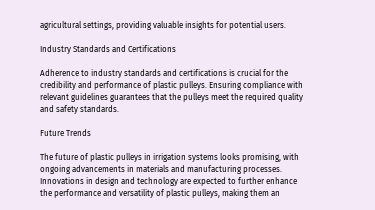agricultural settings, providing valuable insights for potential users.

Industry Standards and Certifications

Adherence to industry standards and certifications is crucial for the credibility and performance of plastic pulleys. Ensuring compliance with relevant guidelines guarantees that the pulleys meet the required quality and safety standards.

Future Trends

The future of plastic pulleys in irrigation systems looks promising, with ongoing advancements in materials and manufacturing processes. Innovations in design and technology are expected to further enhance the performance and versatility of plastic pulleys, making them an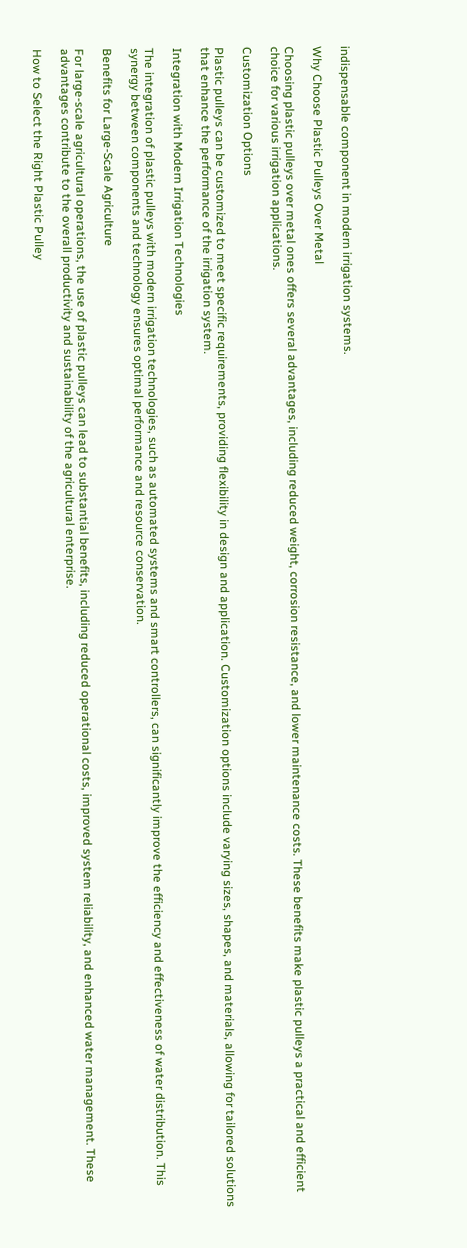indispensable component in modern irrigation systems.

Why Choose Plastic Pulleys Over Metal

Choosing plastic pulleys over metal ones offers several advantages, including reduced weight, corrosion resistance, and lower maintenance costs. These benefits make plastic pulleys a practical and efficient choice for various irrigation applications.

Customization Options

Plastic pulleys can be customized to meet specific requirements, providing flexibility in design and application. Customization options include varying sizes, shapes, and materials, allowing for tailored solutions that enhance the performance of the irrigation system.

Integration with Modern Irrigation Technologies

The integration of plastic pulleys with modern irrigation technologies, such as automated systems and smart controllers, can significantly improve the efficiency and effectiveness of water distribution. This synergy between components and technology ensures optimal performance and resource conservation.

Benefits for Large-Scale Agriculture

For large-scale agricultural operations, the use of plastic pulleys can lead to substantial benefits, including reduced operational costs, improved system reliability, and enhanced water management. These advantages contribute to the overall productivity and sustainability of the agricultural enterprise.

How to Select the Right Plastic Pulley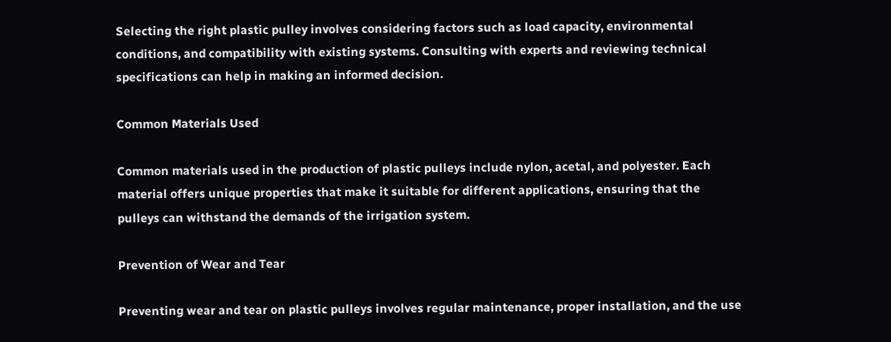Selecting the right plastic pulley involves considering factors such as load capacity, environmental conditions, and compatibility with existing systems. Consulting with experts and reviewing technical specifications can help in making an informed decision.

Common Materials Used

Common materials used in the production of plastic pulleys include nylon, acetal, and polyester. Each material offers unique properties that make it suitable for different applications, ensuring that the pulleys can withstand the demands of the irrigation system.

Prevention of Wear and Tear

Preventing wear and tear on plastic pulleys involves regular maintenance, proper installation, and the use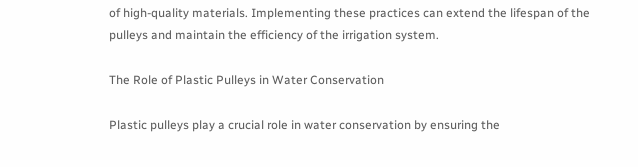of high-quality materials. Implementing these practices can extend the lifespan of the pulleys and maintain the efficiency of the irrigation system.

The Role of Plastic Pulleys in Water Conservation

Plastic pulleys play a crucial role in water conservation by ensuring the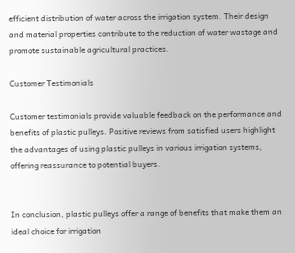efficient distribution of water across the irrigation system. Their design and material properties contribute to the reduction of water wastage and promote sustainable agricultural practices.

Customer Testimonials

Customer testimonials provide valuable feedback on the performance and benefits of plastic pulleys. Positive reviews from satisfied users highlight the advantages of using plastic pulleys in various irrigation systems, offering reassurance to potential buyers.


In conclusion, plastic pulleys offer a range of benefits that make them an ideal choice for irrigation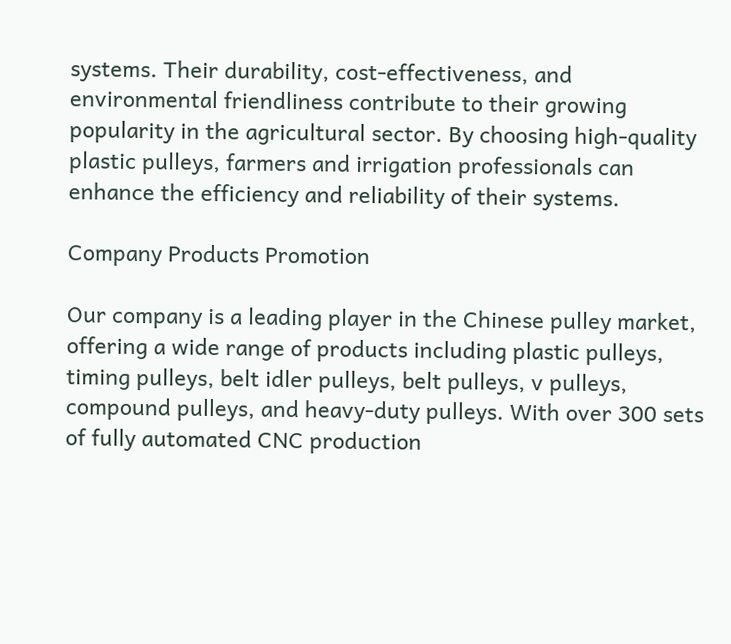systems. Their durability, cost-effectiveness, and environmental friendliness contribute to their growing popularity in the agricultural sector. By choosing high-quality plastic pulleys, farmers and irrigation professionals can enhance the efficiency and reliability of their systems.

Company Products Promotion

Our company is a leading player in the Chinese pulley market, offering a wide range of products including plastic pulleys, timing pulleys, belt idler pulleys, belt pulleys, v pulleys, compound pulleys, and heavy-duty pulleys. With over 300 sets of fully automated CNC production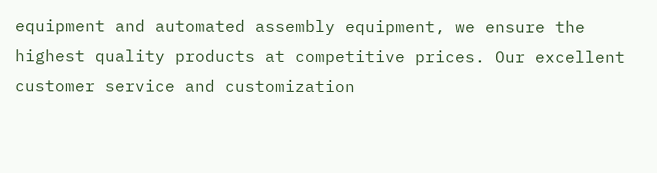equipment and automated assembly equipment, we ensure the highest quality products at competitive prices. Our excellent customer service and customization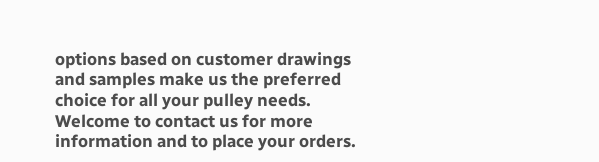options based on customer drawings and samples make us the preferred choice for all your pulley needs. Welcome to contact us for more information and to place your orders.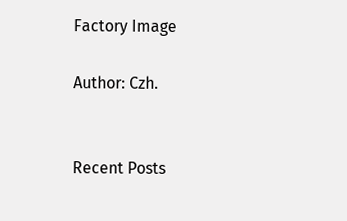Factory Image

Author: Czh.


Recent Posts